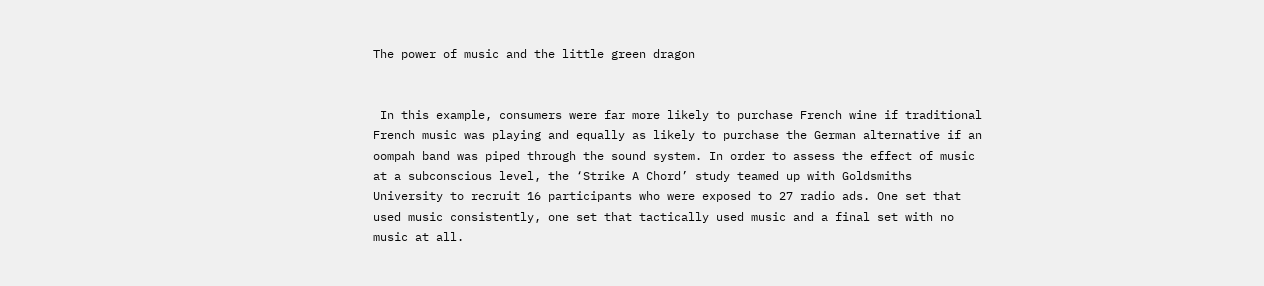The power of music and the little green dragon


 In this example, consumers were far more likely to purchase French wine if traditional French music was playing and equally as likely to purchase the German alternative if an oompah band was piped through the sound system. In order to assess the effect of music at a subconscious level, the ‘Strike A Chord’ study teamed up with Goldsmiths University to recruit 16 participants who were exposed to 27 radio ads. One set that used music consistently, one set that tactically used music and a final set with no music at all.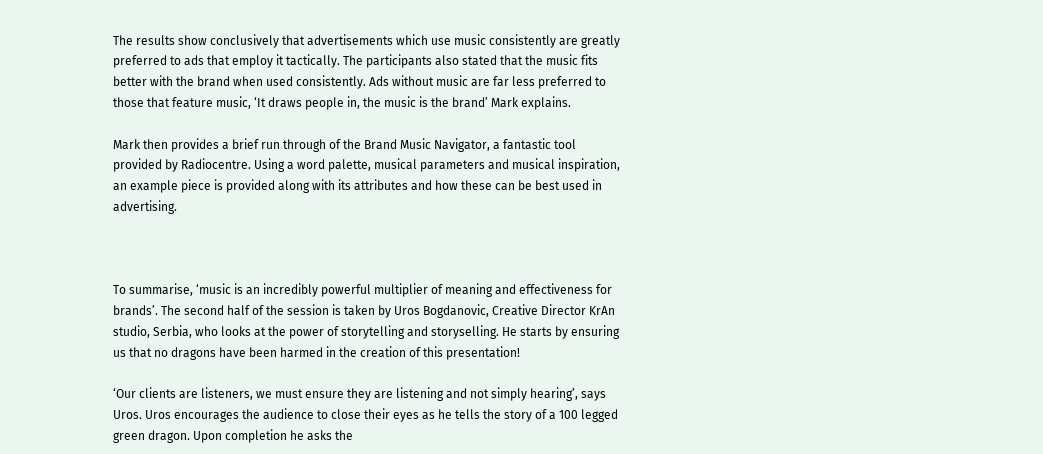The results show conclusively that advertisements which use music consistently are greatly preferred to ads that employ it tactically. The participants also stated that the music fits better with the brand when used consistently. Ads without music are far less preferred to those that feature music, ‘It draws people in, the music is the brand’ Mark explains.

Mark then provides a brief run through of the Brand Music Navigator, a fantastic tool provided by Radiocentre. Using a word palette, musical parameters and musical inspiration, an example piece is provided along with its attributes and how these can be best used in advertising.



To summarise, ‘music is an incredibly powerful multiplier of meaning and effectiveness for brands’. The second half of the session is taken by Uros Bogdanovic, Creative Director KrAn studio, Serbia, who looks at the power of storytelling and storyselling. He starts by ensuring us that no dragons have been harmed in the creation of this presentation!

‘Our clients are listeners, we must ensure they are listening and not simply hearing’, says Uros. Uros encourages the audience to close their eyes as he tells the story of a 100 legged green dragon. Upon completion he asks the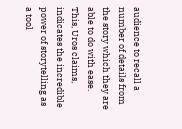audience to recall a number of details from the story which they are able to do with ease. This, Uros claims, indicates the incredible power of storytelling as a tool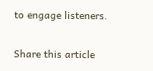to engage listeners.

Share this article